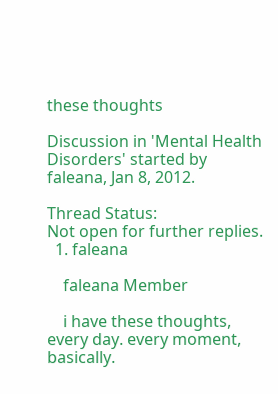these thoughts

Discussion in 'Mental Health Disorders' started by faleana, Jan 8, 2012.

Thread Status:
Not open for further replies.
  1. faleana

    faleana Member

    i have these thoughts, every day. every moment, basically.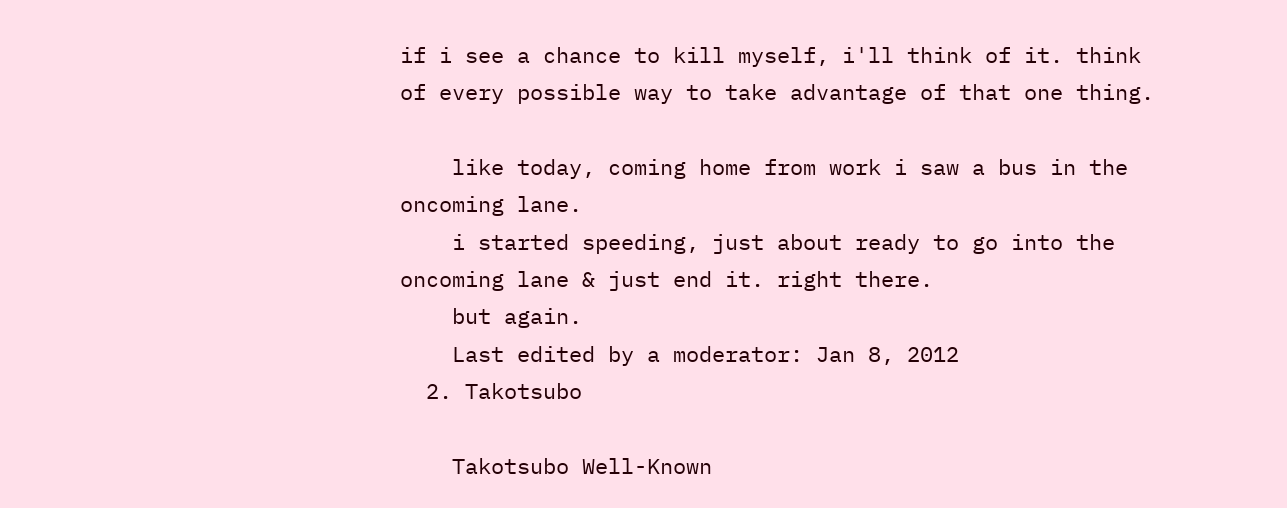if i see a chance to kill myself, i'll think of it. think of every possible way to take advantage of that one thing.

    like today, coming home from work i saw a bus in the oncoming lane.
    i started speeding, just about ready to go into the oncoming lane & just end it. right there.
    but again.
    Last edited by a moderator: Jan 8, 2012
  2. Takotsubo

    Takotsubo Well-Known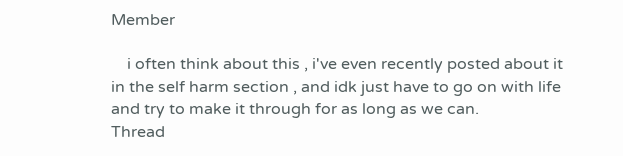Member

    i often think about this , i've even recently posted about it in the self harm section , and idk just have to go on with life and try to make it through for as long as we can.
Thread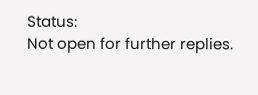Status:
Not open for further replies.